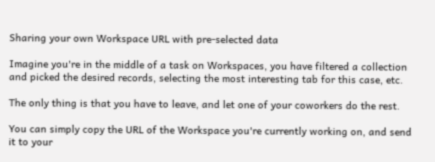Sharing your own Workspace URL with pre-selected data

Imagine you're in the middle of a task on Workspaces, you have filtered a collection and picked the desired records, selecting the most interesting tab for this case, etc.

The only thing is that you have to leave, and let one of your coworkers do the rest.

You can simply copy the URL of the Workspace you're currently working on, and send it to your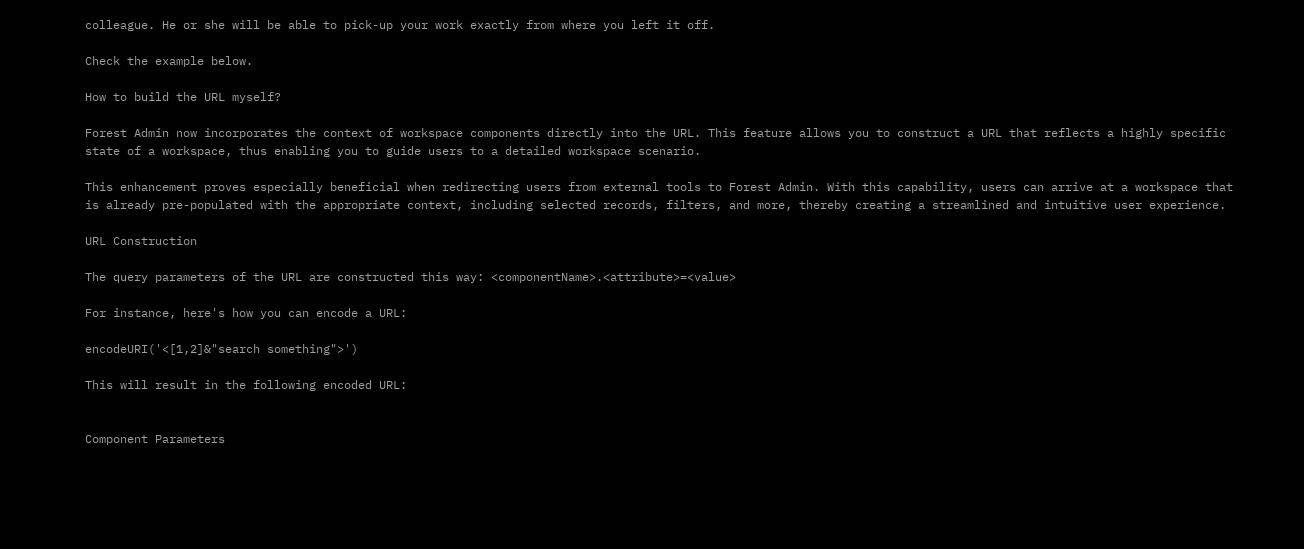colleague. He or she will be able to pick-up your work exactly from where you left it off.

Check the example below.

How to build the URL myself?

Forest Admin now incorporates the context of workspace components directly into the URL. This feature allows you to construct a URL that reflects a highly specific state of a workspace, thus enabling you to guide users to a detailed workspace scenario.

This enhancement proves especially beneficial when redirecting users from external tools to Forest Admin. With this capability, users can arrive at a workspace that is already pre-populated with the appropriate context, including selected records, filters, and more, thereby creating a streamlined and intuitive user experience.

URL Construction

The query parameters of the URL are constructed this way: <componentName>.<attribute>=<value>

For instance, here's how you can encode a URL:

encodeURI('<[1,2]&"search something">')

This will result in the following encoded URL:


Component Parameters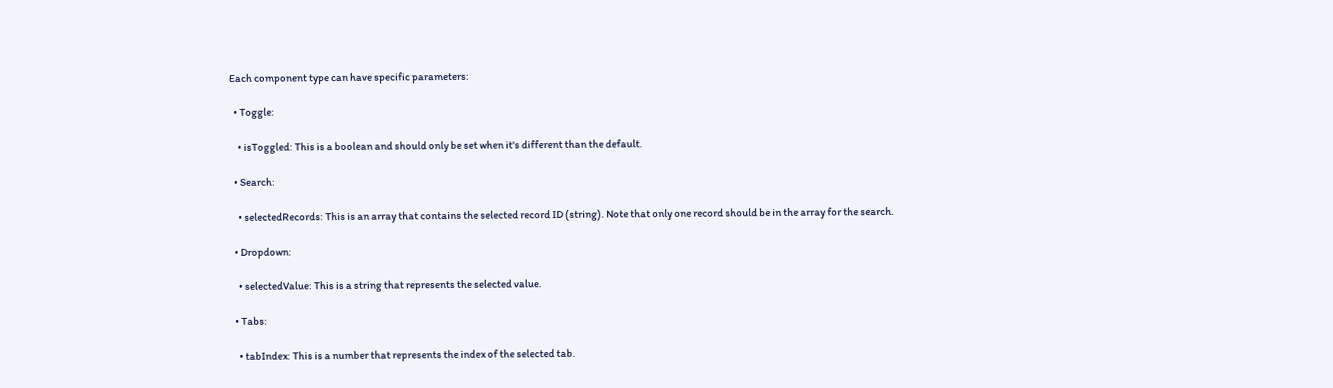Each component type can have specific parameters:

  • Toggle:

    • isToggled: This is a boolean and should only be set when it's different than the default.

  • Search:

    • selectedRecords: This is an array that contains the selected record ID (string). Note that only one record should be in the array for the search.

  • Dropdown:

    • selectedValue: This is a string that represents the selected value.

  • Tabs:

    • tabIndex: This is a number that represents the index of the selected tab.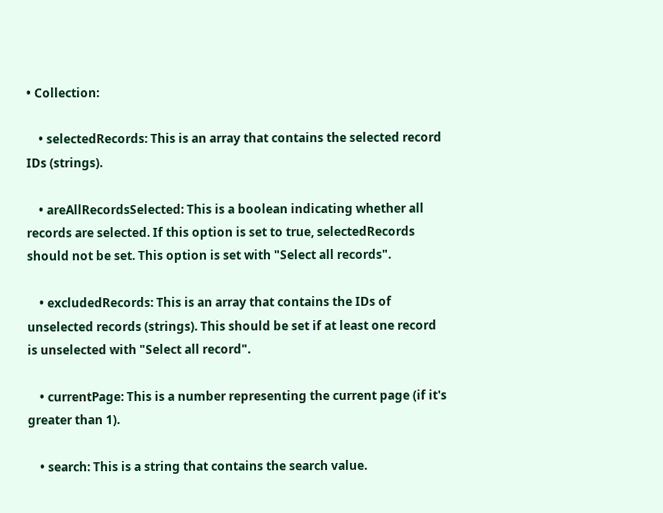• Collection:

    • selectedRecords: This is an array that contains the selected record IDs (strings).

    • areAllRecordsSelected: This is a boolean indicating whether all records are selected. If this option is set to true, selectedRecords should not be set. This option is set with "Select all records".

    • excludedRecords: This is an array that contains the IDs of unselected records (strings). This should be set if at least one record is unselected with "Select all record".

    • currentPage: This is a number representing the current page (if it's greater than 1).

    • search: This is a string that contains the search value.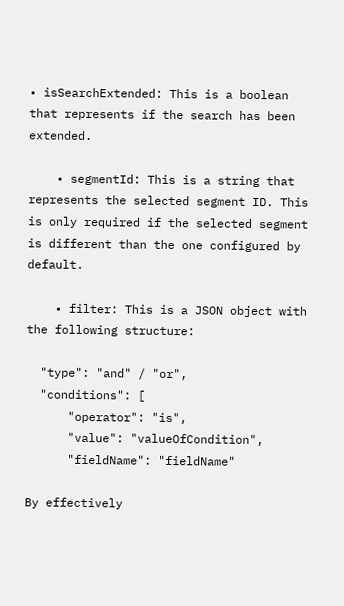• isSearchExtended: This is a boolean that represents if the search has been extended.

    • segmentId: This is a string that represents the selected segment ID. This is only required if the selected segment is different than the one configured by default.

    • filter: This is a JSON object with the following structure:

  "type": "and" / "or",
  "conditions": [
      "operator": "is",
      "value": "valueOfCondition",
      "fieldName": "fieldName"

By effectively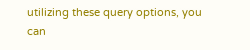utilizing these query options, you can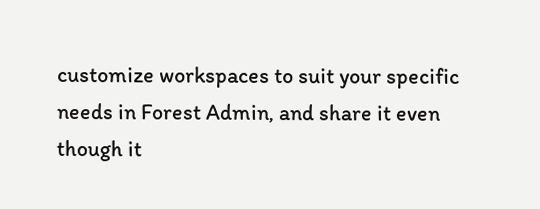customize workspaces to suit your specific needs in Forest Admin, and share it even though it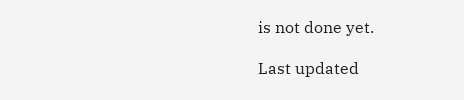is not done yet.

Last updated